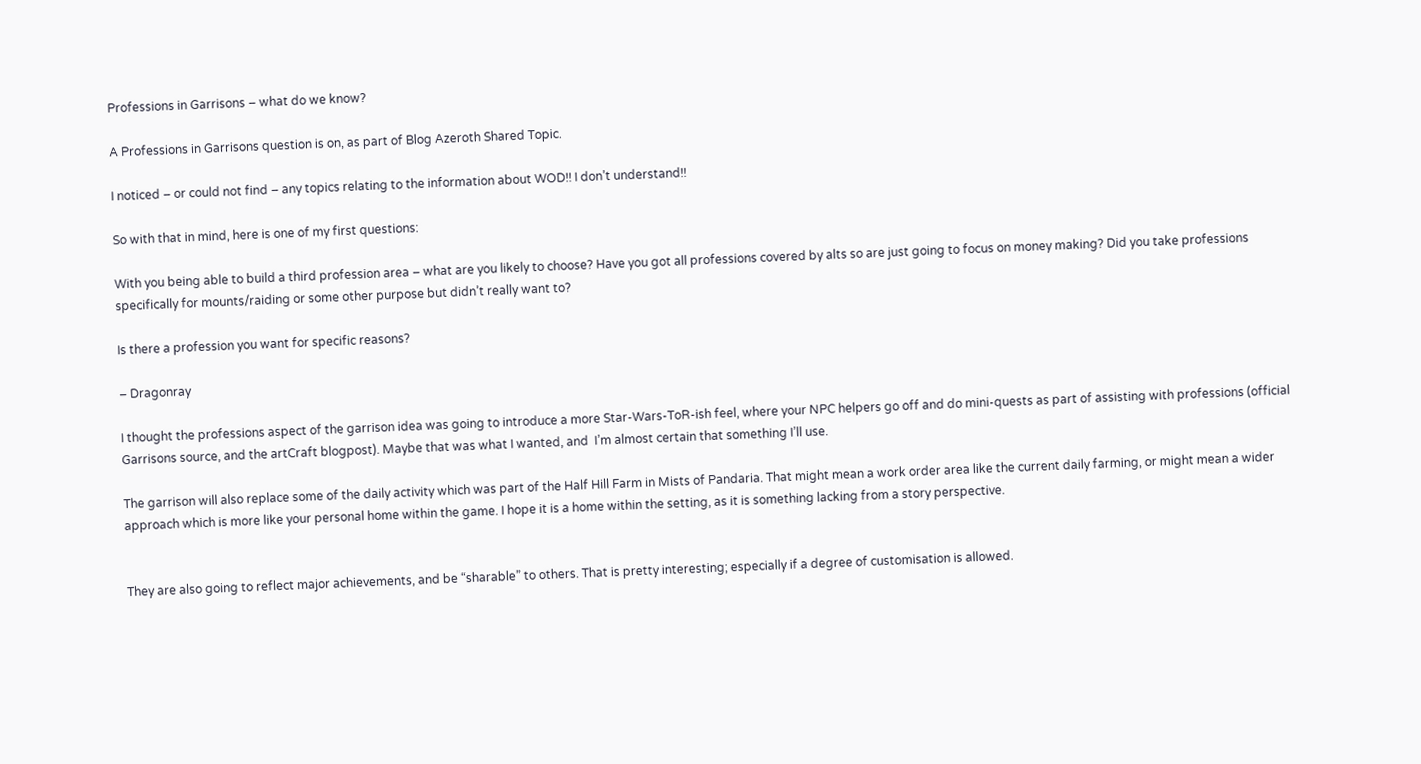Professions in Garrisons – what do we know?

A Professions in Garrisons question is on, as part of Blog Azeroth Shared Topic.

I noticed – or could not find – any topics relating to the information about WOD!! I don’t understand!!

So with that in mind, here is one of my first questions:

With you being able to build a third profession area – what are you likely to choose? Have you got all professions covered by alts so are just going to focus on money making? Did you take professions specifically for mounts/raiding or some other purpose but didn’t really want to?

Is there a profession you want for specific reasons?

– Dragonray

I thought the professions aspect of the garrison idea was going to introduce a more Star-Wars-ToR-ish feel, where your NPC helpers go off and do mini-quests as part of assisting with professions (official Garrisons source, and the artCraft blogpost). Maybe that was what I wanted, and  I’m almost certain that something I’ll use.

The garrison will also replace some of the daily activity which was part of the Half Hill Farm in Mists of Pandaria. That might mean a work order area like the current daily farming, or might mean a wider approach which is more like your personal home within the game. I hope it is a home within the setting, as it is something lacking from a story perspective.


They are also going to reflect major achievements, and be “sharable” to others. That is pretty interesting; especially if a degree of customisation is allowed.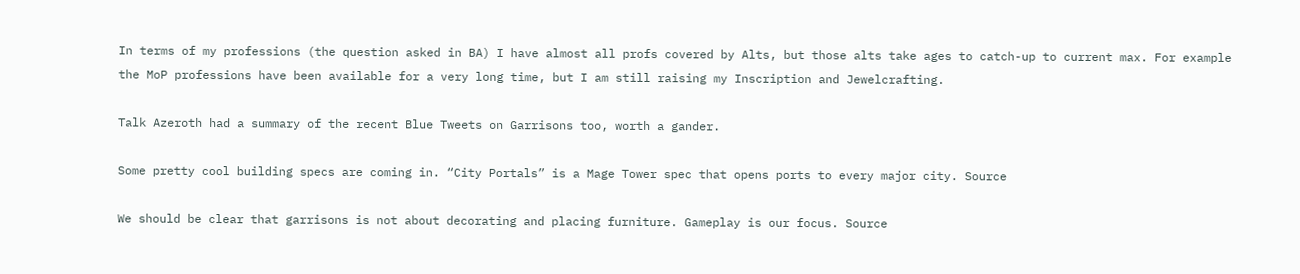In terms of my professions (the question asked in BA) I have almost all profs covered by Alts, but those alts take ages to catch-up to current max. For example the MoP professions have been available for a very long time, but I am still raising my Inscription and Jewelcrafting.

Talk Azeroth had a summary of the recent Blue Tweets on Garrisons too, worth a gander.

Some pretty cool building specs are coming in. “City Portals” is a Mage Tower spec that opens ports to every major city. Source

We should be clear that garrisons is not about decorating and placing furniture. Gameplay is our focus. Source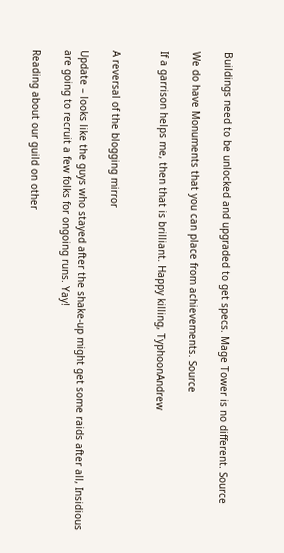Buildings need to be unlocked and upgraded to get specs. Mage Tower is no different. Source

We do have Monuments that you can place from achievements. Source

If a garrison helps me, then that is brilliant. Happy killing, TyphoonAndrew


A reversal of the blogging mirror

Update – looks like the guys who stayed after the shake-up might get some raids after all, Insidious are going to recruit a few folks for ongoing runs. Yay!

Reading about our guild on other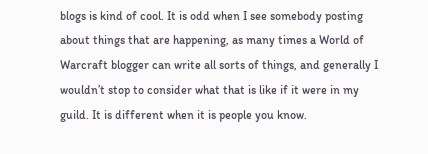blogs is kind of cool. It is odd when I see somebody posting about things that are happening, as many times a World of Warcraft blogger can write all sorts of things, and generally I wouldn’t stop to consider what that is like if it were in my guild. It is different when it is people you know.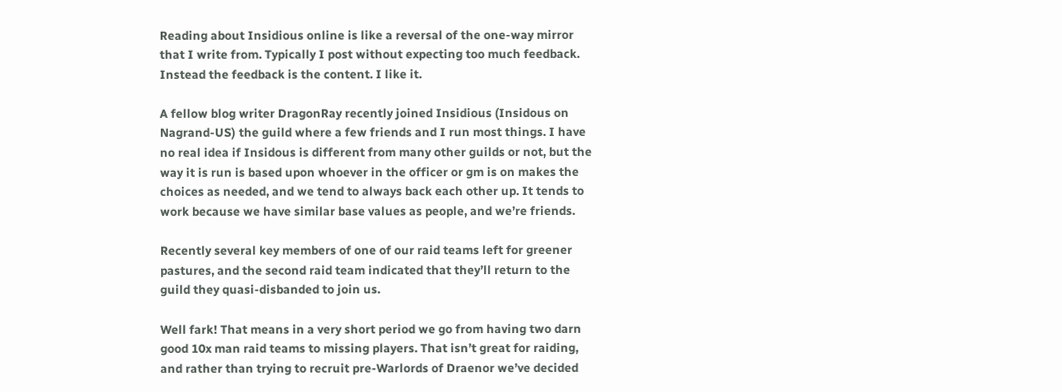Reading about Insidious online is like a reversal of the one-way mirror that I write from. Typically I post without expecting too much feedback. Instead the feedback is the content. I like it.

A fellow blog writer DragonRay recently joined Insidious (Insidous on Nagrand-US) the guild where a few friends and I run most things. I have no real idea if Insidous is different from many other guilds or not, but the way it is run is based upon whoever in the officer or gm is on makes the choices as needed, and we tend to always back each other up. It tends to work because we have similar base values as people, and we’re friends.

Recently several key members of one of our raid teams left for greener pastures, and the second raid team indicated that they’ll return to the guild they quasi-disbanded to join us.

Well fark! That means in a very short period we go from having two darn good 10x man raid teams to missing players. That isn’t great for raiding, and rather than trying to recruit pre-Warlords of Draenor we’ve decided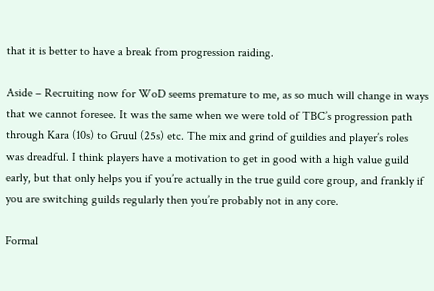that it is better to have a break from progression raiding.

Aside – Recruiting now for WoD seems premature to me, as so much will change in ways that we cannot foresee. It was the same when we were told of TBC’s progression path through Kara (10s) to Gruul (25s) etc. The mix and grind of guildies and player’s roles was dreadful. I think players have a motivation to get in good with a high value guild early, but that only helps you if you’re actually in the true guild core group, and frankly if you are switching guilds regularly then you’re probably not in any core.

Formal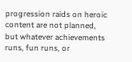progression raids on heroic content are not planned, but whatever achievements runs, fun runs, or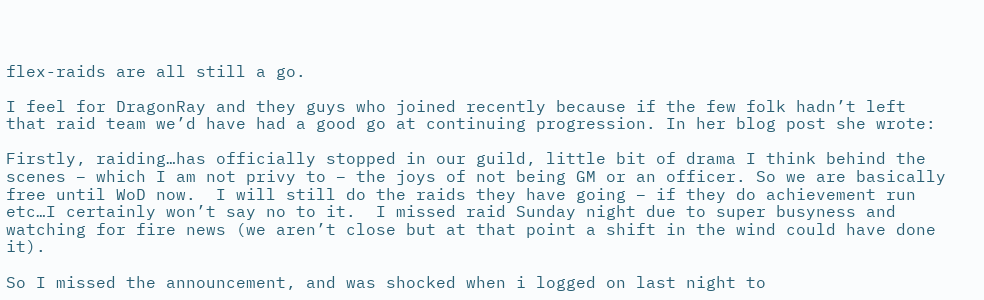flex-raids are all still a go.

I feel for DragonRay and they guys who joined recently because if the few folk hadn’t left that raid team we’d have had a good go at continuing progression. In her blog post she wrote:

Firstly, raiding…has officially stopped in our guild, little bit of drama I think behind the scenes – which I am not privy to – the joys of not being GM or an officer. So we are basically free until WoD now.  I will still do the raids they have going – if they do achievement run etc…I certainly won’t say no to it.  I missed raid Sunday night due to super busyness and watching for fire news (we aren’t close but at that point a shift in the wind could have done it).

So I missed the announcement, and was shocked when i logged on last night to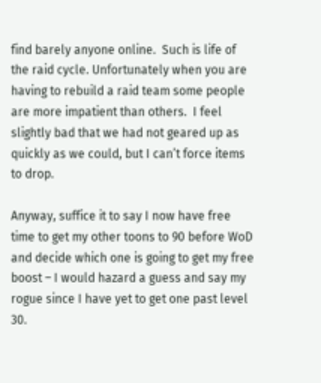find barely anyone online.  Such is life of the raid cycle. Unfortunately when you are having to rebuild a raid team some people are more impatient than others.  I feel slightly bad that we had not geared up as quickly as we could, but I can’t force items to drop.

Anyway, suffice it to say I now have free time to get my other toons to 90 before WoD and decide which one is going to get my free boost – I would hazard a guess and say my rogue since I have yet to get one past level 30.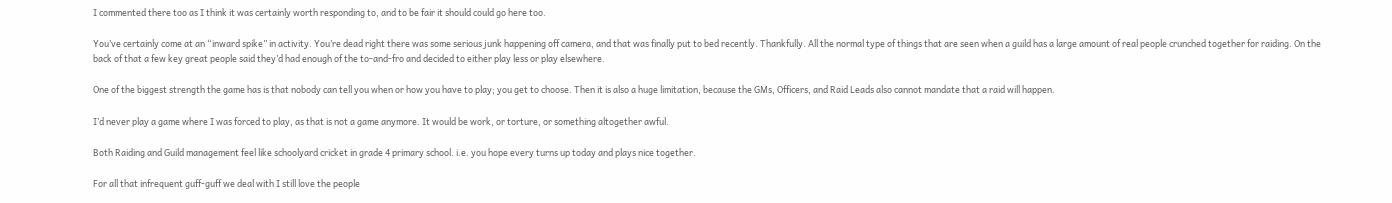I commented there too as I think it was certainly worth responding to, and to be fair it should could go here too.

You’ve certainly come at an “inward spike” in activity. You’re dead right there was some serious junk happening off camera, and that was finally put to bed recently. Thankfully. All the normal type of things that are seen when a guild has a large amount of real people crunched together for raiding. On the back of that a few key great people said they’d had enough of the to-and-fro and decided to either play less or play elsewhere.

One of the biggest strength the game has is that nobody can tell you when or how you have to play; you get to choose. Then it is also a huge limitation, because the GMs, Officers, and Raid Leads also cannot mandate that a raid will happen.

I’d never play a game where I was forced to play, as that is not a game anymore. It would be work, or torture, or something altogether awful.

Both Raiding and Guild management feel like schoolyard cricket in grade 4 primary school. i.e. you hope every turns up today and plays nice together.

For all that infrequent guff-guff we deal with I still love the people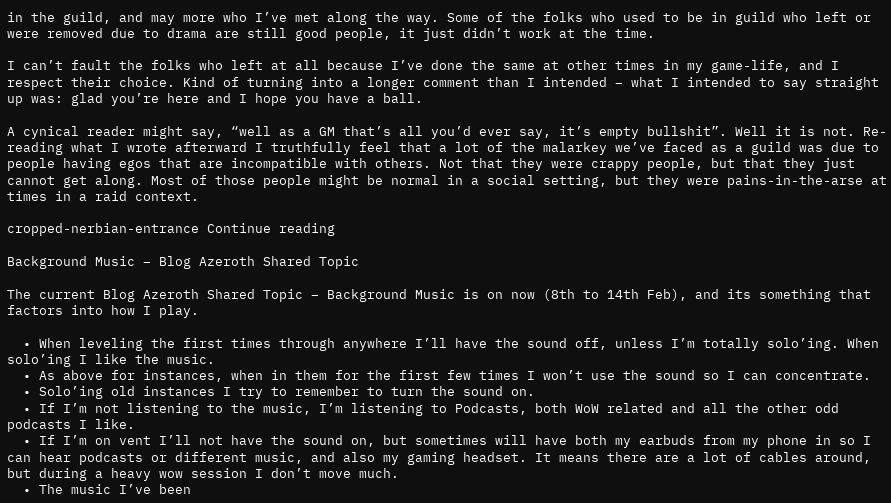in the guild, and may more who I’ve met along the way. Some of the folks who used to be in guild who left or were removed due to drama are still good people, it just didn’t work at the time.

I can’t fault the folks who left at all because I’ve done the same at other times in my game-life, and I respect their choice. Kind of turning into a longer comment than I intended – what I intended to say straight up was: glad you’re here and I hope you have a ball.

A cynical reader might say, “well as a GM that’s all you’d ever say, it’s empty bullshit”. Well it is not. Re-reading what I wrote afterward I truthfully feel that a lot of the malarkey we’ve faced as a guild was due to people having egos that are incompatible with others. Not that they were crappy people, but that they just cannot get along. Most of those people might be normal in a social setting, but they were pains-in-the-arse at times in a raid context.

cropped-nerbian-entrance Continue reading

Background Music – Blog Azeroth Shared Topic

The current Blog Azeroth Shared Topic – Background Music is on now (8th to 14th Feb), and its something that factors into how I play.

  • When leveling the first times through anywhere I’ll have the sound off, unless I’m totally solo’ing. When solo’ing I like the music.
  • As above for instances, when in them for the first few times I won’t use the sound so I can concentrate.
  • Solo’ing old instances I try to remember to turn the sound on.
  • If I’m not listening to the music, I’m listening to Podcasts, both WoW related and all the other odd podcasts I like.
  • If I’m on vent I’ll not have the sound on, but sometimes will have both my earbuds from my phone in so I can hear podcasts or different music, and also my gaming headset. It means there are a lot of cables around, but during a heavy wow session I don’t move much.
  • The music I’ve been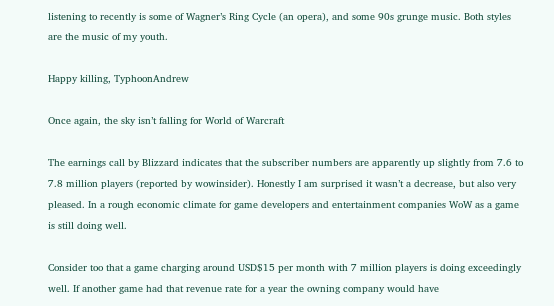listening to recently is some of Wagner’s Ring Cycle (an opera), and some 90s grunge music. Both styles are the music of my youth.

Happy killing, TyphoonAndrew

Once again, the sky isn’t falling for World of Warcraft

The earnings call by Blizzard indicates that the subscriber numbers are apparently up slightly from 7.6 to 7.8 million players (reported by wowinsider). Honestly I am surprised it wasn’t a decrease, but also very pleased. In a rough economic climate for game developers and entertainment companies WoW as a game is still doing well.

Consider too that a game charging around USD$15 per month with 7 million players is doing exceedingly well. If another game had that revenue rate for a year the owning company would have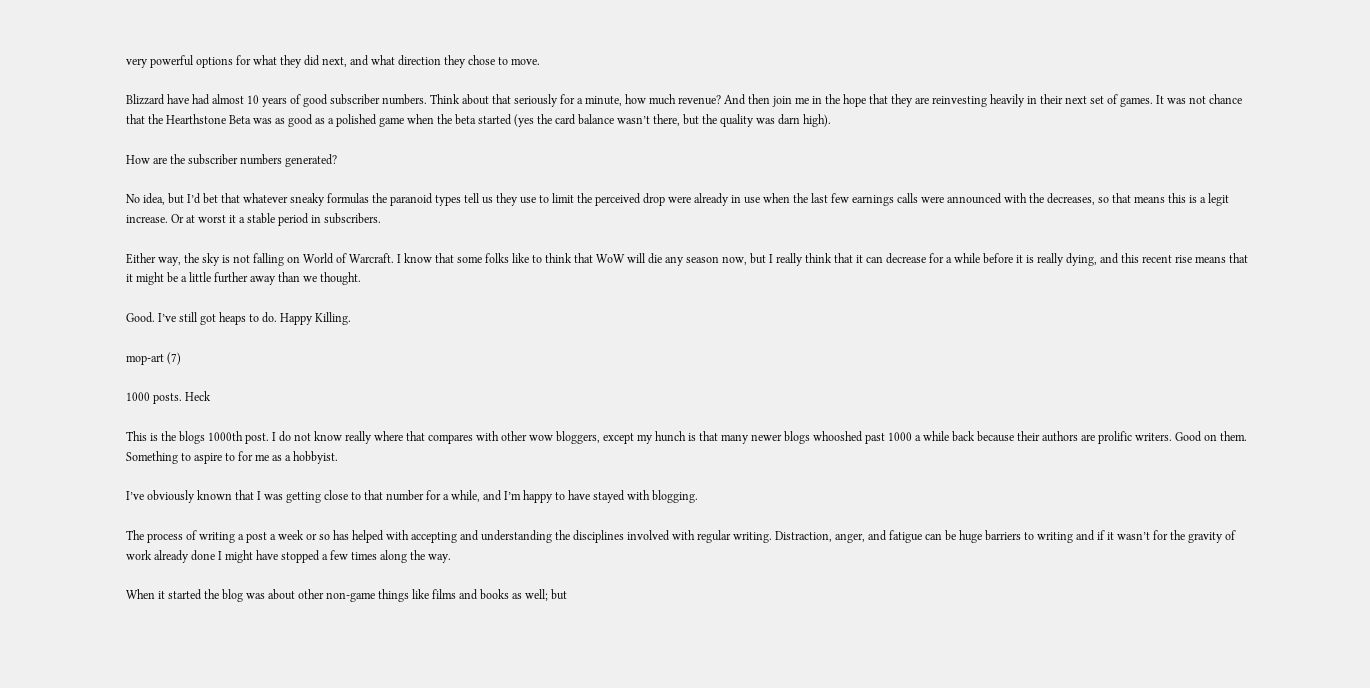very powerful options for what they did next, and what direction they chose to move.

Blizzard have had almost 10 years of good subscriber numbers. Think about that seriously for a minute, how much revenue? And then join me in the hope that they are reinvesting heavily in their next set of games. It was not chance that the Hearthstone Beta was as good as a polished game when the beta started (yes the card balance wasn’t there, but the quality was darn high).

How are the subscriber numbers generated?

No idea, but I’d bet that whatever sneaky formulas the paranoid types tell us they use to limit the perceived drop were already in use when the last few earnings calls were announced with the decreases, so that means this is a legit increase. Or at worst it a stable period in subscribers.

Either way, the sky is not falling on World of Warcraft. I know that some folks like to think that WoW will die any season now, but I really think that it can decrease for a while before it is really dying, and this recent rise means that it might be a little further away than we thought.

Good. I’ve still got heaps to do. Happy Killing.

mop-art (7)

1000 posts. Heck

This is the blogs 1000th post. I do not know really where that compares with other wow bloggers, except my hunch is that many newer blogs whooshed past 1000 a while back because their authors are prolific writers. Good on them. Something to aspire to for me as a hobbyist.

I’ve obviously known that I was getting close to that number for a while, and I’m happy to have stayed with blogging.

The process of writing a post a week or so has helped with accepting and understanding the disciplines involved with regular writing. Distraction, anger, and fatigue can be huge barriers to writing and if it wasn’t for the gravity of work already done I might have stopped a few times along the way.

When it started the blog was about other non-game things like films and books as well; but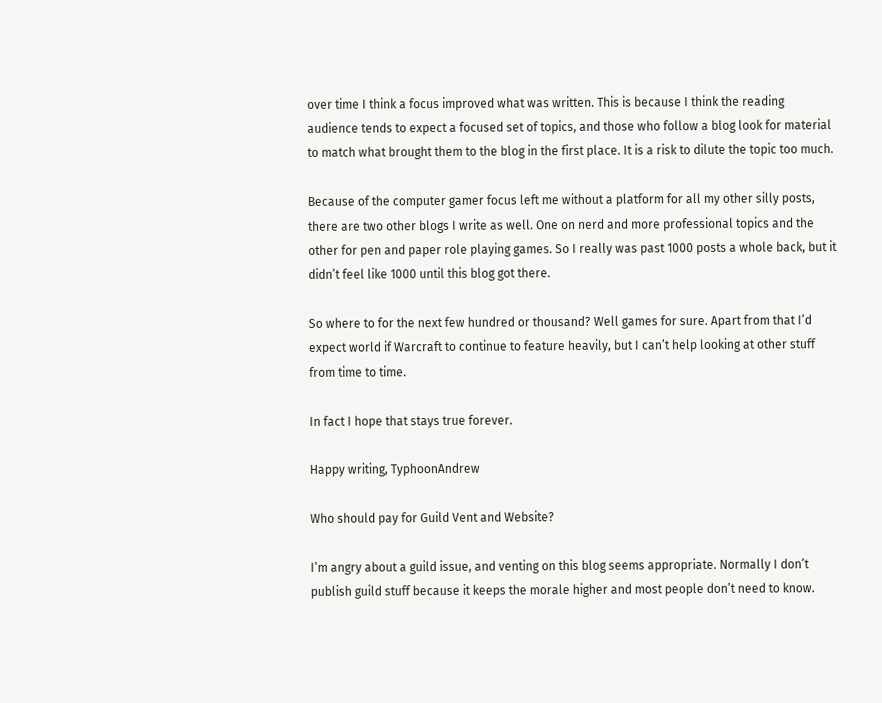over time I think a focus improved what was written. This is because I think the reading audience tends to expect a focused set of topics, and those who follow a blog look for material to match what brought them to the blog in the first place. It is a risk to dilute the topic too much.

Because of the computer gamer focus left me without a platform for all my other silly posts, there are two other blogs I write as well. One on nerd and more professional topics and the other for pen and paper role playing games. So I really was past 1000 posts a whole back, but it didn’t feel like 1000 until this blog got there.

So where to for the next few hundred or thousand? Well games for sure. Apart from that I’d expect world if Warcraft to continue to feature heavily, but I can’t help looking at other stuff from time to time.

In fact I hope that stays true forever.

Happy writing, TyphoonAndrew

Who should pay for Guild Vent and Website?

I’m angry about a guild issue, and venting on this blog seems appropriate. Normally I don’t publish guild stuff because it keeps the morale higher and most people don’t need to know.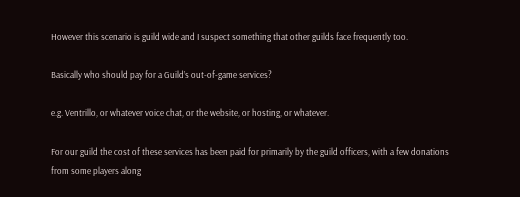However this scenario is guild wide and I suspect something that other guilds face frequently too.

Basically who should pay for a Guild’s out-of-game services?

e.g. Ventrillo, or whatever voice chat, or the website, or hosting, or whatever.

For our guild the cost of these services has been paid for primarily by the guild officers, with a few donations from some players along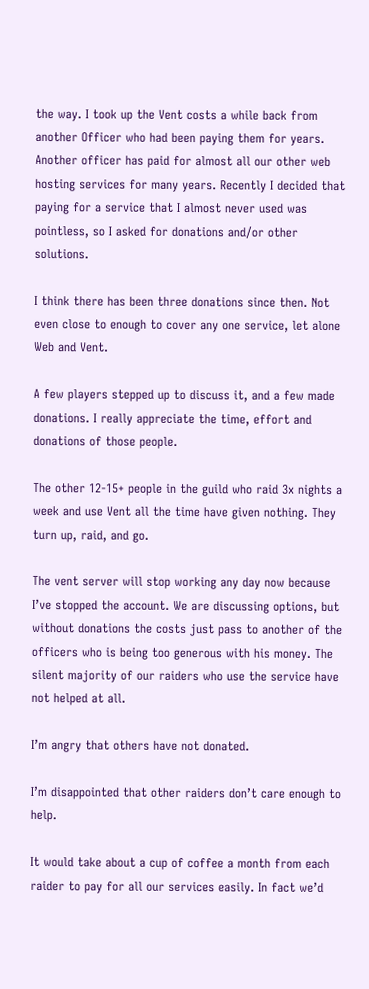the way. I took up the Vent costs a while back from another Officer who had been paying them for years. Another officer has paid for almost all our other web hosting services for many years. Recently I decided that paying for a service that I almost never used was pointless, so I asked for donations and/or other solutions.

I think there has been three donations since then. Not even close to enough to cover any one service, let alone Web and Vent.

A few players stepped up to discuss it, and a few made donations. I really appreciate the time, effort and donations of those people.

The other 12-15+ people in the guild who raid 3x nights a week and use Vent all the time have given nothing. They turn up, raid, and go.

The vent server will stop working any day now because I’ve stopped the account. We are discussing options, but without donations the costs just pass to another of the officers who is being too generous with his money. The silent majority of our raiders who use the service have not helped at all.

I’m angry that others have not donated.

I’m disappointed that other raiders don’t care enough to help.

It would take about a cup of coffee a month from each raider to pay for all our services easily. In fact we’d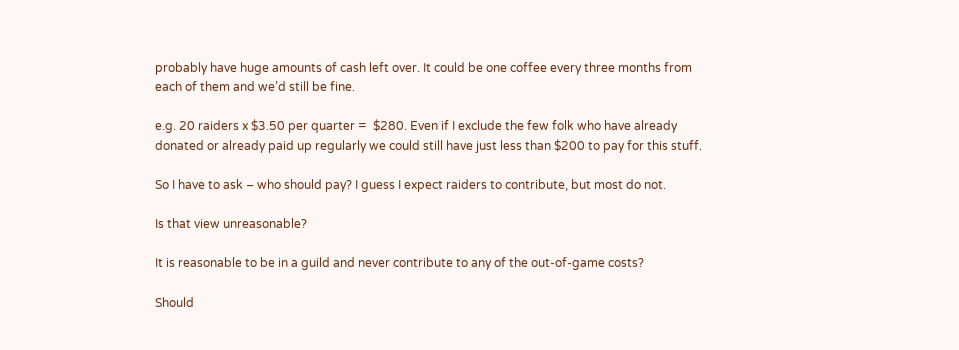probably have huge amounts of cash left over. It could be one coffee every three months from each of them and we’d still be fine.

e.g. 20 raiders x $3.50 per quarter =  $280. Even if I exclude the few folk who have already donated or already paid up regularly we could still have just less than $200 to pay for this stuff.

So I have to ask – who should pay? I guess I expect raiders to contribute, but most do not.

Is that view unreasonable?

It is reasonable to be in a guild and never contribute to any of the out-of-game costs?

Should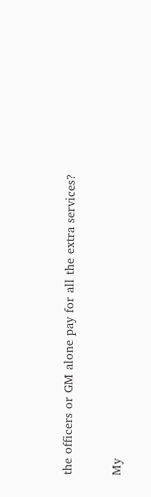the officers or GM alone pay for all the extra services?

My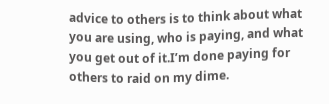advice to others is to think about what you are using, who is paying, and what you get out of it.I’m done paying for others to raid on my dime.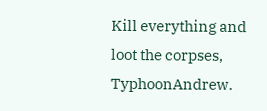Kill everything and loot the corpses, TyphoonAndrew.